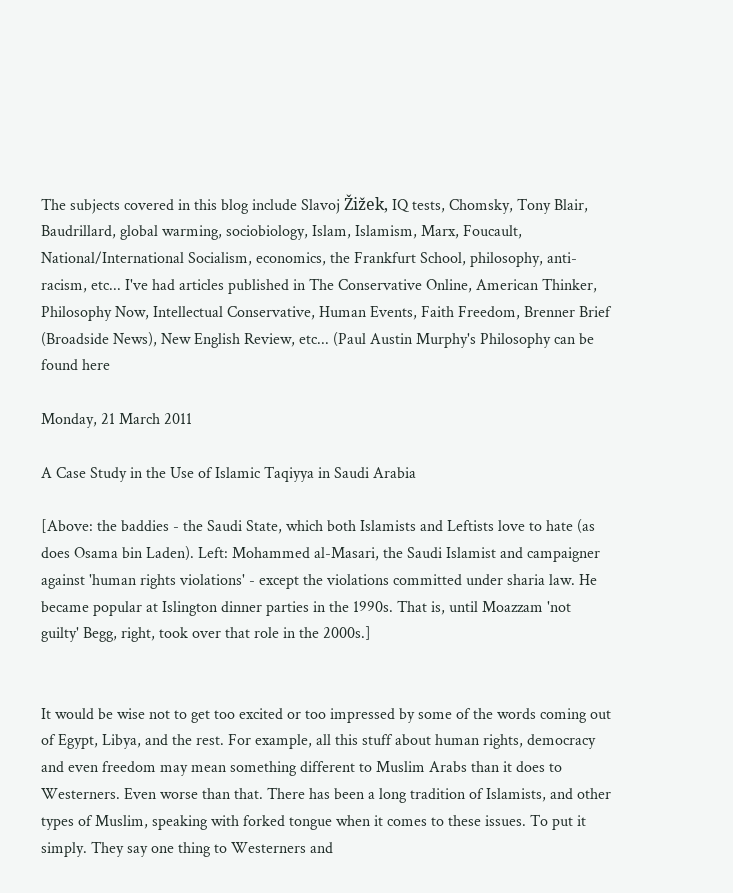The subjects covered in this blog include Slavoj Žižek, IQ tests, Chomsky, Tony Blair, Baudrillard, global warming, sociobiology, Islam, Islamism, Marx, Foucault, National/International Socialism, economics, the Frankfurt School, philosophy, anti-racism, etc... I've had articles published in The Conservative Online, American Thinker, Philosophy Now, Intellectual Conservative, Human Events, Faith Freedom, Brenner Brief (Broadside News), New English Review, etc... (Paul Austin Murphy's Philosophy can be found here

Monday, 21 March 2011

A Case Study in the Use of Islamic Taqiyya in Saudi Arabia

[Above: the baddies - the Saudi State, which both Islamists and Leftists love to hate (as does Osama bin Laden). Left: Mohammed al-Masari, the Saudi Islamist and campaigner against 'human rights violations' - except the violations committed under sharia law. He became popular at Islington dinner parties in the 1990s. That is, until Moazzam 'not guilty' Begg, right, took over that role in the 2000s.]


It would be wise not to get too excited or too impressed by some of the words coming out of Egypt, Libya, and the rest. For example, all this stuff about human rights, democracy and even freedom may mean something different to Muslim Arabs than it does to Westerners. Even worse than that. There has been a long tradition of Islamists, and other types of Muslim, speaking with forked tongue when it comes to these issues. To put it simply. They say one thing to Westerners and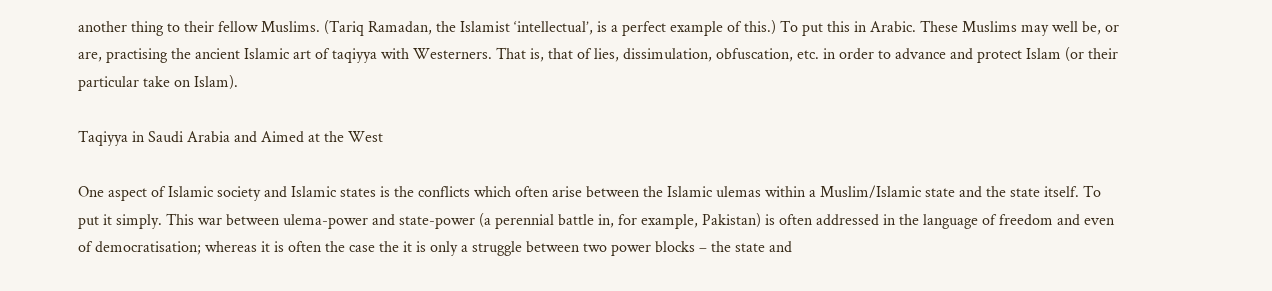another thing to their fellow Muslims. (Tariq Ramadan, the Islamist ‘intellectual’, is a perfect example of this.) To put this in Arabic. These Muslims may well be, or are, practising the ancient Islamic art of taqiyya with Westerners. That is, that of lies, dissimulation, obfuscation, etc. in order to advance and protect Islam (or their particular take on Islam).

Taqiyya in Saudi Arabia and Aimed at the West

One aspect of Islamic society and Islamic states is the conflicts which often arise between the Islamic ulemas within a Muslim/Islamic state and the state itself. To put it simply. This war between ulema-power and state-power (a perennial battle in, for example, Pakistan) is often addressed in the language of freedom and even of democratisation; whereas it is often the case the it is only a struggle between two power blocks – the state and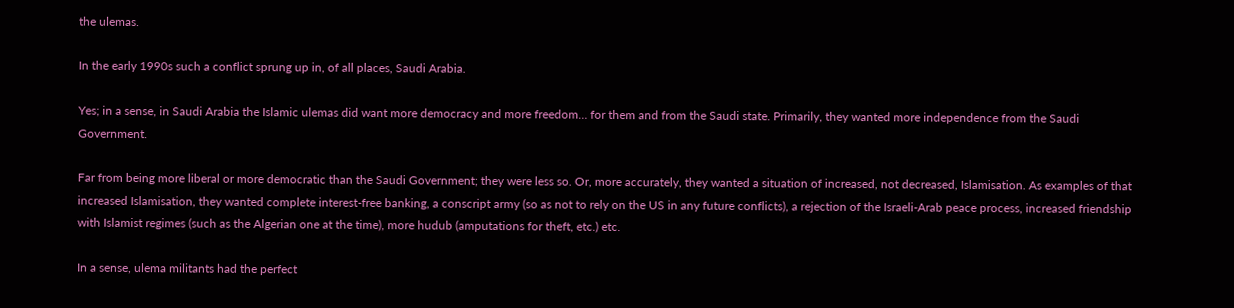the ulemas.

In the early 1990s such a conflict sprung up in, of all places, Saudi Arabia.

Yes; in a sense, in Saudi Arabia the Islamic ulemas did want more democracy and more freedom… for them and from the Saudi state. Primarily, they wanted more independence from the Saudi Government.

Far from being more liberal or more democratic than the Saudi Government; they were less so. Or, more accurately, they wanted a situation of increased, not decreased, Islamisation. As examples of that increased Islamisation, they wanted complete interest-free banking, a conscript army (so as not to rely on the US in any future conflicts), a rejection of the Israeli-Arab peace process, increased friendship with Islamist regimes (such as the Algerian one at the time), more hudub (amputations for theft, etc.) etc.

In a sense, ulema militants had the perfect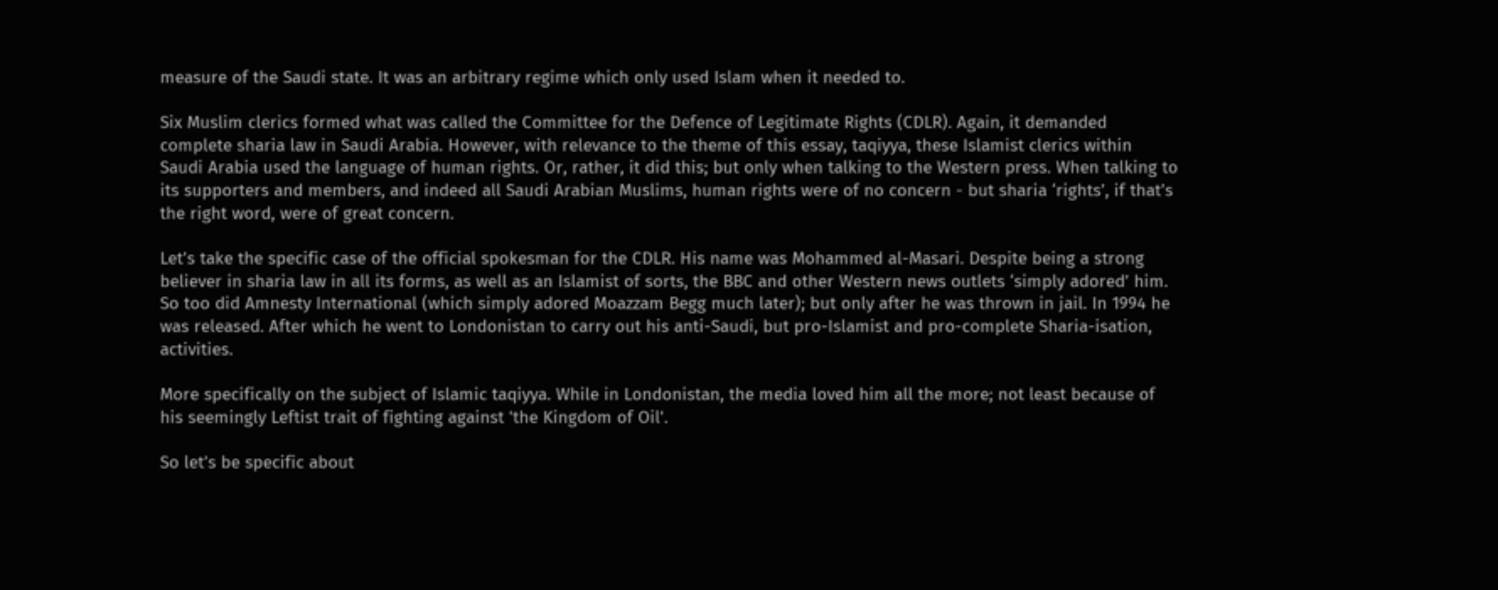measure of the Saudi state. It was an arbitrary regime which only used Islam when it needed to.

Six Muslim clerics formed what was called the Committee for the Defence of Legitimate Rights (CDLR). Again, it demanded complete sharia law in Saudi Arabia. However, with relevance to the theme of this essay, taqiyya, these Islamist clerics within Saudi Arabia used the language of human rights. Or, rather, it did this; but only when talking to the Western press. When talking to its supporters and members, and indeed all Saudi Arabian Muslims, human rights were of no concern - but sharia ‘rights’, if that’s the right word, were of great concern.

Let’s take the specific case of the official spokesman for the CDLR. His name was Mohammed al-Masari. Despite being a strong believer in sharia law in all its forms, as well as an Islamist of sorts, the BBC and other Western news outlets ‘simply adored’ him. So too did Amnesty International (which simply adored Moazzam Begg much later); but only after he was thrown in jail. In 1994 he was released. After which he went to Londonistan to carry out his anti-Saudi, but pro-Islamist and pro-complete Sharia-isation, activities.

More specifically on the subject of Islamic taqiyya. While in Londonistan, the media loved him all the more; not least because of his seemingly Leftist trait of fighting against 'the Kingdom of Oil'.

So let’s be specific about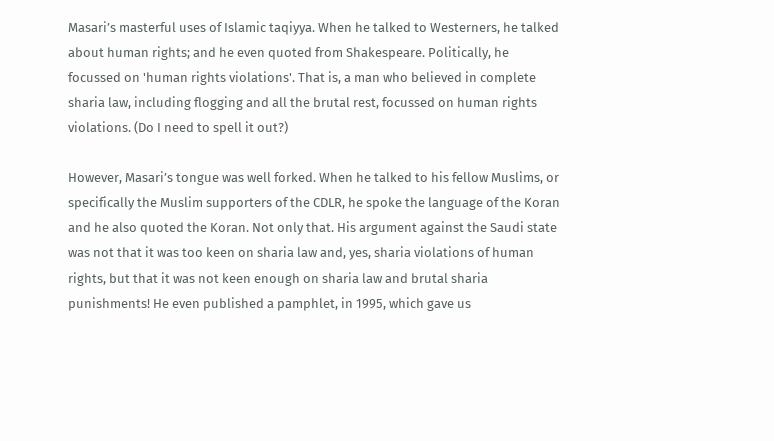Masari’s masterful uses of Islamic taqiyya. When he talked to Westerners, he talked about human rights; and he even quoted from Shakespeare. Politically, he focussed on 'human rights violations'. That is, a man who believed in complete sharia law, including flogging and all the brutal rest, focussed on human rights violations. (Do I need to spell it out?)

However, Masari’s tongue was well forked. When he talked to his fellow Muslims, or specifically the Muslim supporters of the CDLR, he spoke the language of the Koran and he also quoted the Koran. Not only that. His argument against the Saudi state was not that it was too keen on sharia law and, yes, sharia violations of human rights, but that it was not keen enough on sharia law and brutal sharia punishments! He even published a pamphlet, in 1995, which gave us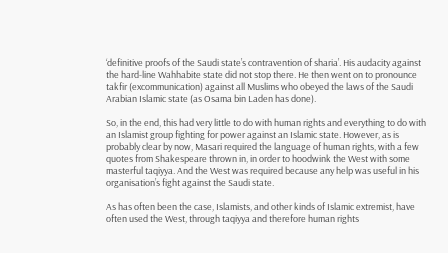‘definitive proofs of the Saudi state’s contravention of sharia’. His audacity against the hard-line Wahhabite state did not stop there. He then went on to pronounce takfir (excommunication) against all Muslims who obeyed the laws of the Saudi Arabian Islamic state (as Osama bin Laden has done).

So, in the end, this had very little to do with human rights and everything to do with an Islamist group fighting for power against an Islamic state. However, as is probably clear by now, Masari required the language of human rights, with a few quotes from Shakespeare thrown in, in order to hoodwink the West with some masterful taqiyya. And the West was required because any help was useful in his organisation’s fight against the Saudi state.

As has often been the case, Islamists, and other kinds of Islamic extremist, have often used the West, through taqiyya and therefore human rights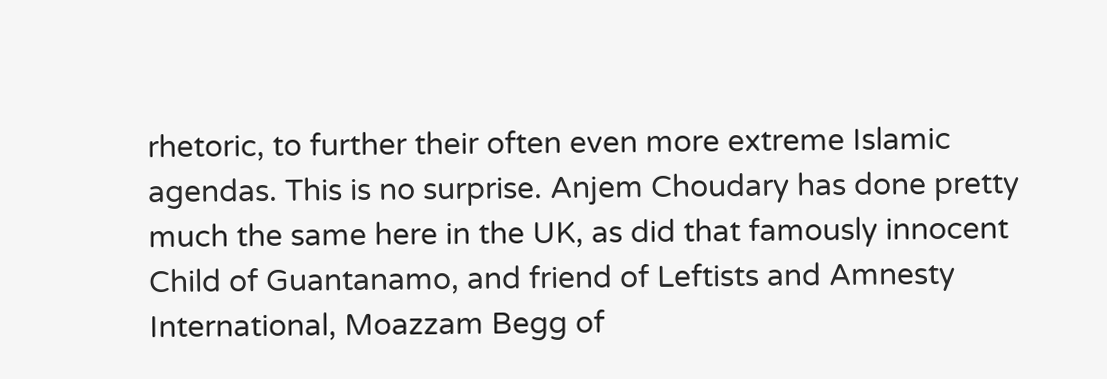rhetoric, to further their often even more extreme Islamic agendas. This is no surprise. Anjem Choudary has done pretty much the same here in the UK, as did that famously innocent Child of Guantanamo, and friend of Leftists and Amnesty International, Moazzam Begg of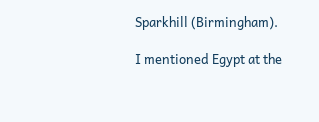Sparkhill (Birmingham).

I mentioned Egypt at the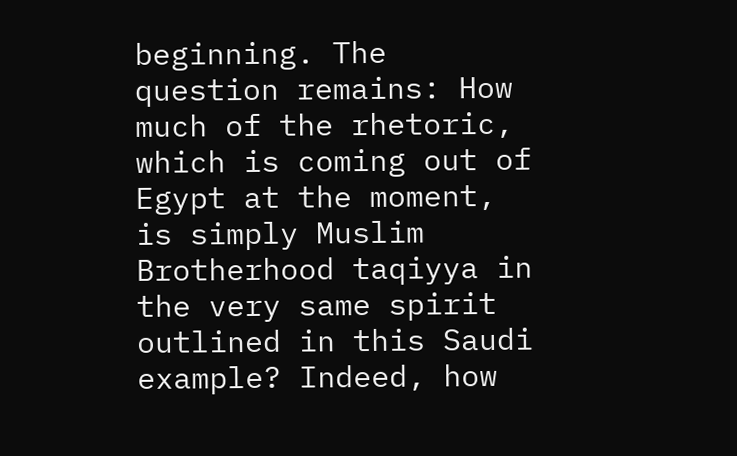beginning. The question remains: How much of the rhetoric, which is coming out of Egypt at the moment, is simply Muslim Brotherhood taqiyya in the very same spirit outlined in this Saudi example? Indeed, how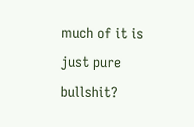much of it is just pure bullshit?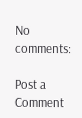No comments:

Post a Comment